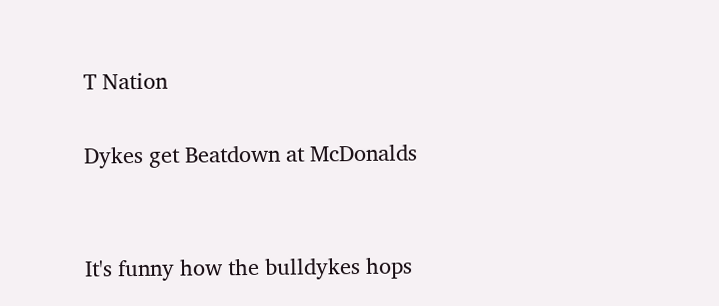T Nation

Dykes get Beatdown at McDonalds


It's funny how the bulldykes hops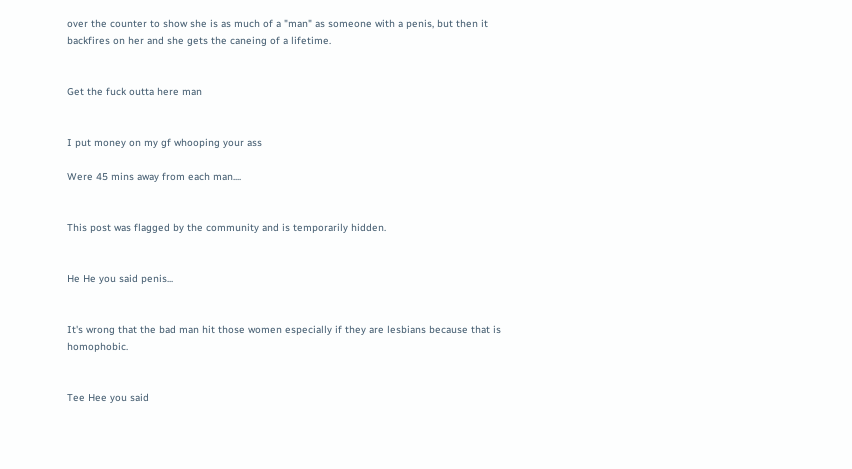over the counter to show she is as much of a "man" as someone with a penis, but then it backfires on her and she gets the caneing of a lifetime.


Get the fuck outta here man


I put money on my gf whooping your ass

Were 45 mins away from each man....


This post was flagged by the community and is temporarily hidden.


He He you said penis...


It's wrong that the bad man hit those women especially if they are lesbians because that is homophobic.


Tee Hee you said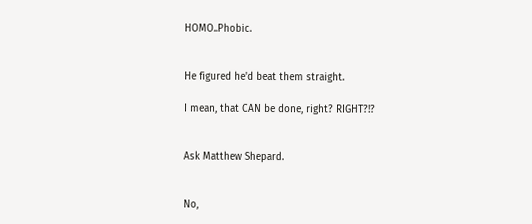HOMO..Phobic.


He figured he'd beat them straight.

I mean, that CAN be done, right? RIGHT?!?


Ask Matthew Shepard.


No,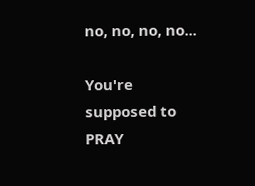no, no, no, no...

You're supposed to PRAY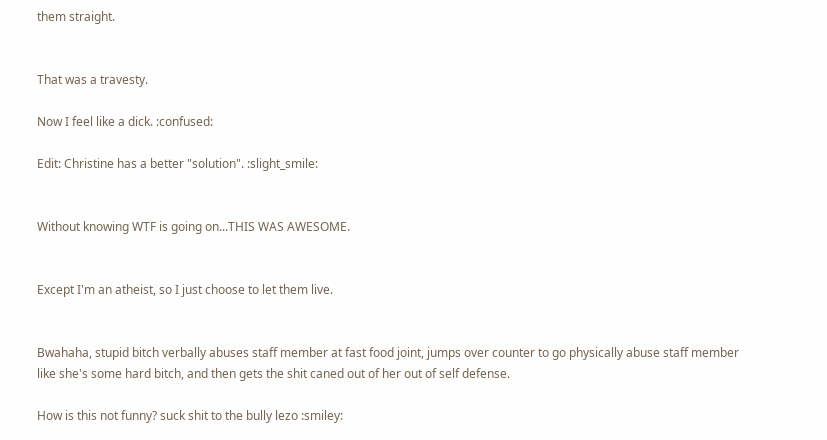them straight.


That was a travesty.

Now I feel like a dick. :confused:

Edit: Christine has a better "solution". :slight_smile:


Without knowing WTF is going on...THIS WAS AWESOME.


Except I'm an atheist, so I just choose to let them live.


Bwahaha, stupid bitch verbally abuses staff member at fast food joint, jumps over counter to go physically abuse staff member like she's some hard bitch, and then gets the shit caned out of her out of self defense.

How is this not funny? suck shit to the bully lezo :smiley: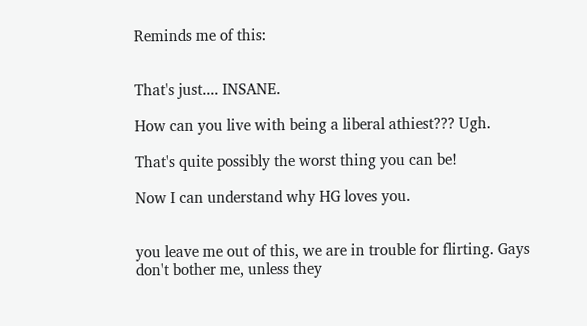Reminds me of this:


That's just.... INSANE.

How can you live with being a liberal athiest??? Ugh.

That's quite possibly the worst thing you can be!

Now I can understand why HG loves you.


you leave me out of this, we are in trouble for flirting. Gays don't bother me, unless they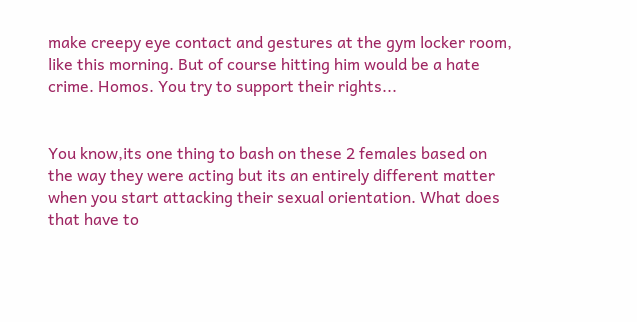make creepy eye contact and gestures at the gym locker room, like this morning. But of course hitting him would be a hate crime. Homos. You try to support their rights...


You know,its one thing to bash on these 2 females based on the way they were acting but its an entirely different matter when you start attacking their sexual orientation. What does that have to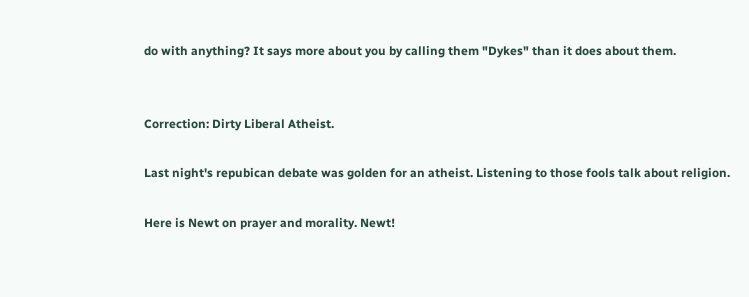do with anything? It says more about you by calling them "Dykes" than it does about them.


Correction: Dirty Liberal Atheist.

Last night's repubican debate was golden for an atheist. Listening to those fools talk about religion.

Here is Newt on prayer and morality. Newt!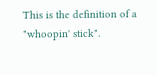This is the definition of a "whoopin' stick".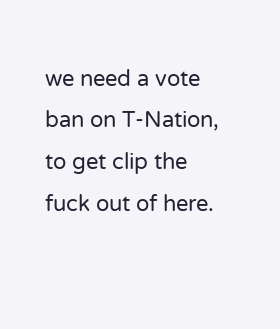we need a vote ban on T-Nation, to get clip the fuck out of here.